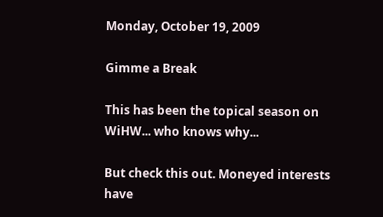Monday, October 19, 2009

Gimme a Break

This has been the topical season on WiHW... who knows why...

But check this out. Moneyed interests have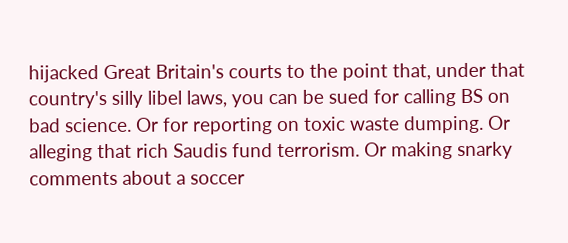hijacked Great Britain's courts to the point that, under that country's silly libel laws, you can be sued for calling BS on bad science. Or for reporting on toxic waste dumping. Or alleging that rich Saudis fund terrorism. Or making snarky comments about a soccer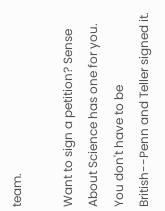team.

Want to sign a petition? Sense About Science has one for you. You don't have to be British--Penn and Teller signed it.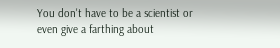You don't have to be a scientist or even give a farthing about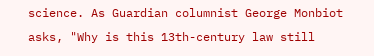science. As Guardian columnist George Monbiot asks, "Why is this 13th-century law still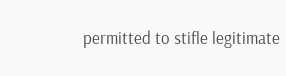permitted to stifle legitimate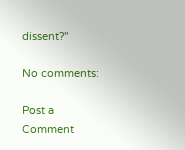dissent?"

No comments:

Post a Comment